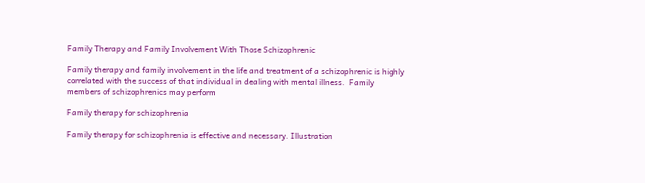Family Therapy and Family Involvement With Those Schizophrenic

Family therapy and family involvement in the life and treatment of a schizophrenic is highly correlated with the success of that individual in dealing with mental illness.  Family members of schizophrenics may perform

Family therapy for schizophrenia

Family therapy for schizophrenia is effective and necessary. Illustration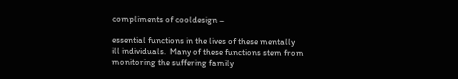compliments of cooldesign –

essential functions in the lives of these mentally ill individuals.  Many of these functions stem from monitoring the suffering family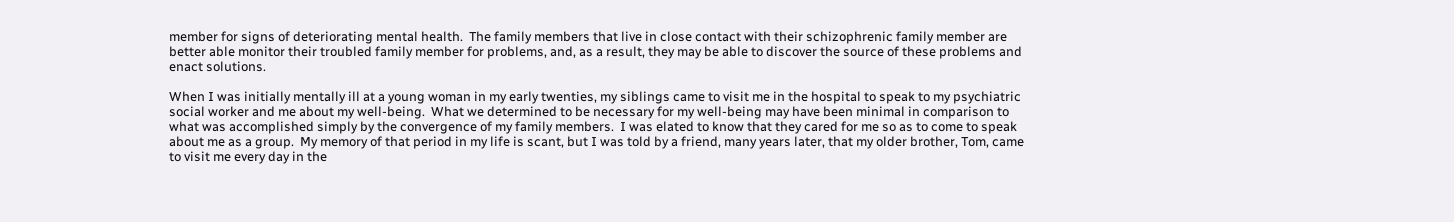member for signs of deteriorating mental health.  The family members that live in close contact with their schizophrenic family member are better able monitor their troubled family member for problems, and, as a result, they may be able to discover the source of these problems and enact solutions.

When I was initially mentally ill at a young woman in my early twenties, my siblings came to visit me in the hospital to speak to my psychiatric social worker and me about my well-being.  What we determined to be necessary for my well-being may have been minimal in comparison to what was accomplished simply by the convergence of my family members.  I was elated to know that they cared for me so as to come to speak about me as a group.  My memory of that period in my life is scant, but I was told by a friend, many years later, that my older brother, Tom, came to visit me every day in the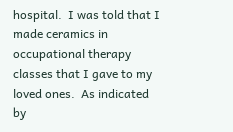hospital.  I was told that I made ceramics in occupational therapy classes that I gave to my loved ones.  As indicated by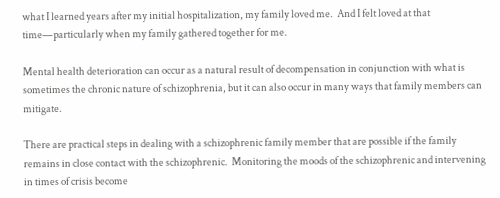what I learned years after my initial hospitalization, my family loved me.  And I felt loved at that time—particularly when my family gathered together for me.

Mental health deterioration can occur as a natural result of decompensation in conjunction with what is sometimes the chronic nature of schizophrenia, but it can also occur in many ways that family members can mitigate.

There are practical steps in dealing with a schizophrenic family member that are possible if the family remains in close contact with the schizophrenic.  Monitoring the moods of the schizophrenic and intervening in times of crisis become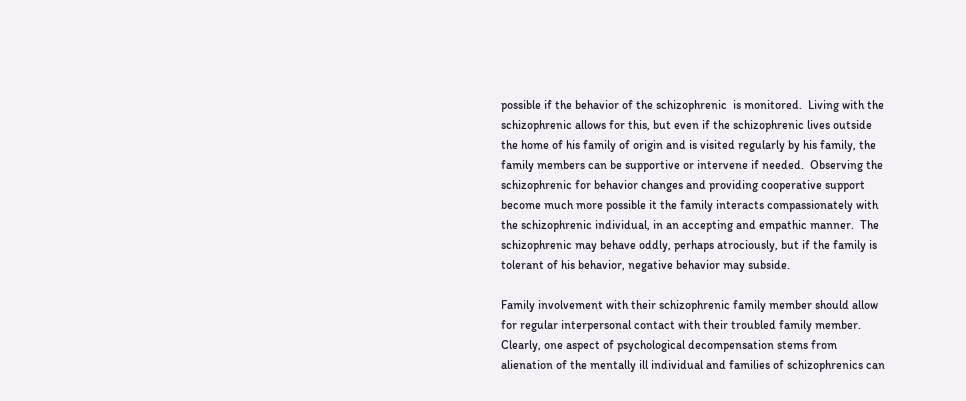possible if the behavior of the schizophrenic  is monitored.  Living with the schizophrenic allows for this, but even if the schizophrenic lives outside the home of his family of origin and is visited regularly by his family, the family members can be supportive or intervene if needed.  Observing the schizophrenic for behavior changes and providing cooperative support become much more possible it the family interacts compassionately with the schizophrenic individual, in an accepting and empathic manner.  The schizophrenic may behave oddly, perhaps atrociously, but if the family is tolerant of his behavior, negative behavior may subside.

Family involvement with their schizophrenic family member should allow for regular interpersonal contact with their troubled family member.  Clearly, one aspect of psychological decompensation stems from alienation of the mentally ill individual and families of schizophrenics can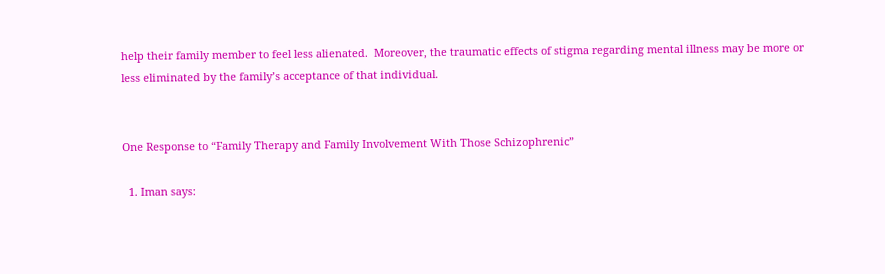help their family member to feel less alienated.  Moreover, the traumatic effects of stigma regarding mental illness may be more or less eliminated by the family’s acceptance of that individual.


One Response to “Family Therapy and Family Involvement With Those Schizophrenic”

  1. Iman says: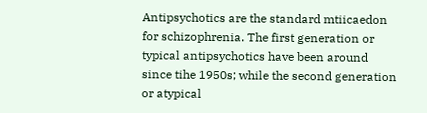Antipsychotics are the standard mtiicaedon for schizophrenia. The first generation or typical antipsychotics have been around since tihe 1950s; while the second generation or atypical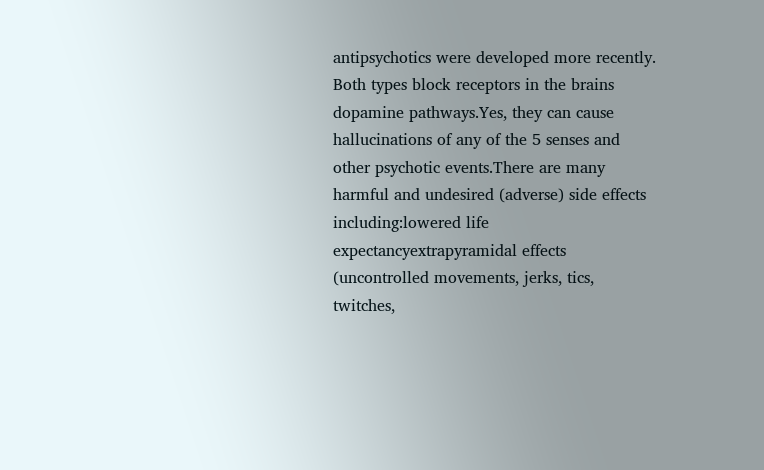antipsychotics were developed more recently. Both types block receptors in the brains dopamine pathways.Yes, they can cause hallucinations of any of the 5 senses and other psychotic events.There are many harmful and undesired (adverse) side effects including:lowered life expectancyextrapyramidal effects (uncontrolled movements, jerks, tics, twitches,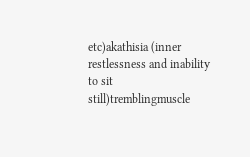etc)akathisia (inner restlessness and inability to sit still)tremblingmuscle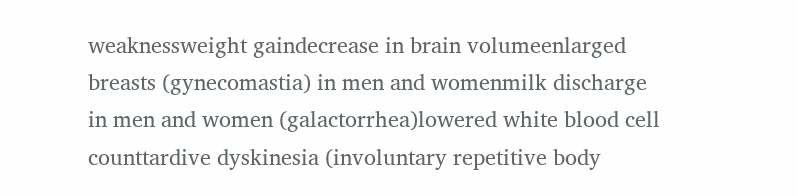weaknessweight gaindecrease in brain volumeenlarged breasts (gynecomastia) in men and womenmilk discharge in men and women (galactorrhea)lowered white blood cell counttardive dyskinesia (involuntary repetitive body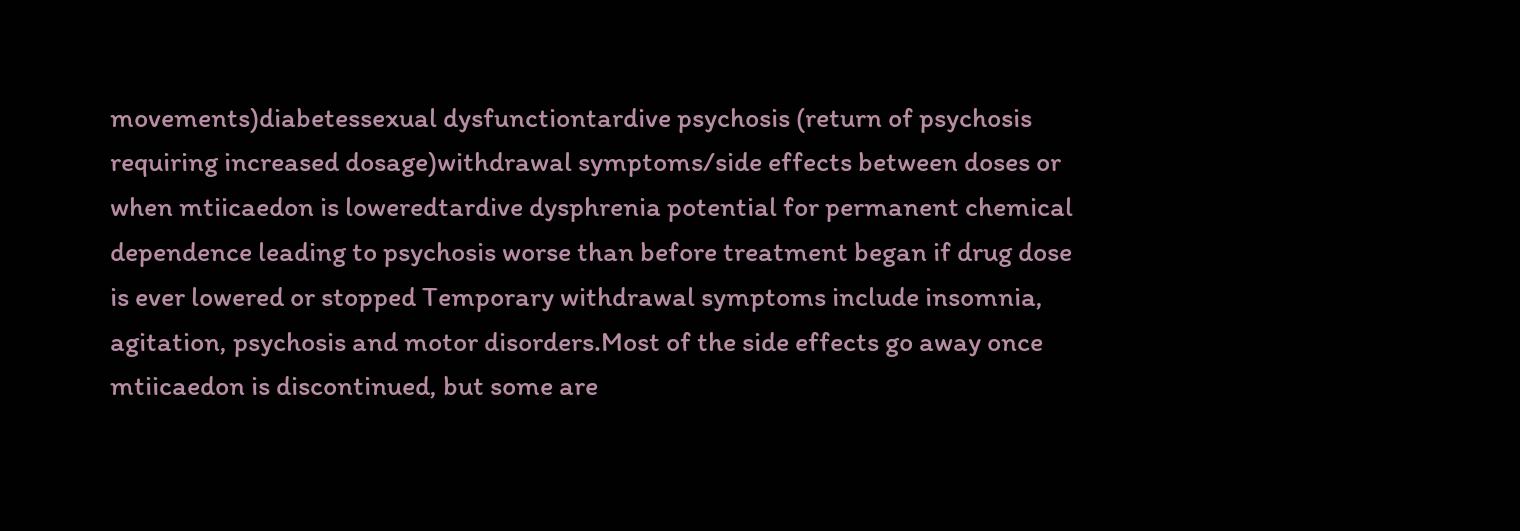movements)diabetessexual dysfunctiontardive psychosis (return of psychosis requiring increased dosage)withdrawal symptoms/side effects between doses or when mtiicaedon is loweredtardive dysphrenia potential for permanent chemical dependence leading to psychosis worse than before treatment began if drug dose is ever lowered or stopped Temporary withdrawal symptoms include insomnia, agitation, psychosis and motor disorders.Most of the side effects go away once mtiicaedon is discontinued, but some are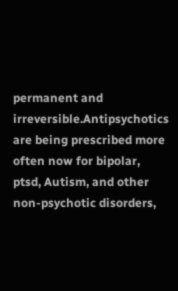permanent and irreversible.Antipsychotics are being prescribed more often now for bipolar, ptsd, Autism, and other non-psychotic disorders,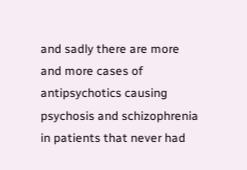and sadly there are more and more cases of antipsychotics causing psychosis and schizophrenia in patients that never had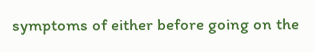symptoms of either before going on the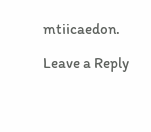mtiicaedon.

Leave a Reply